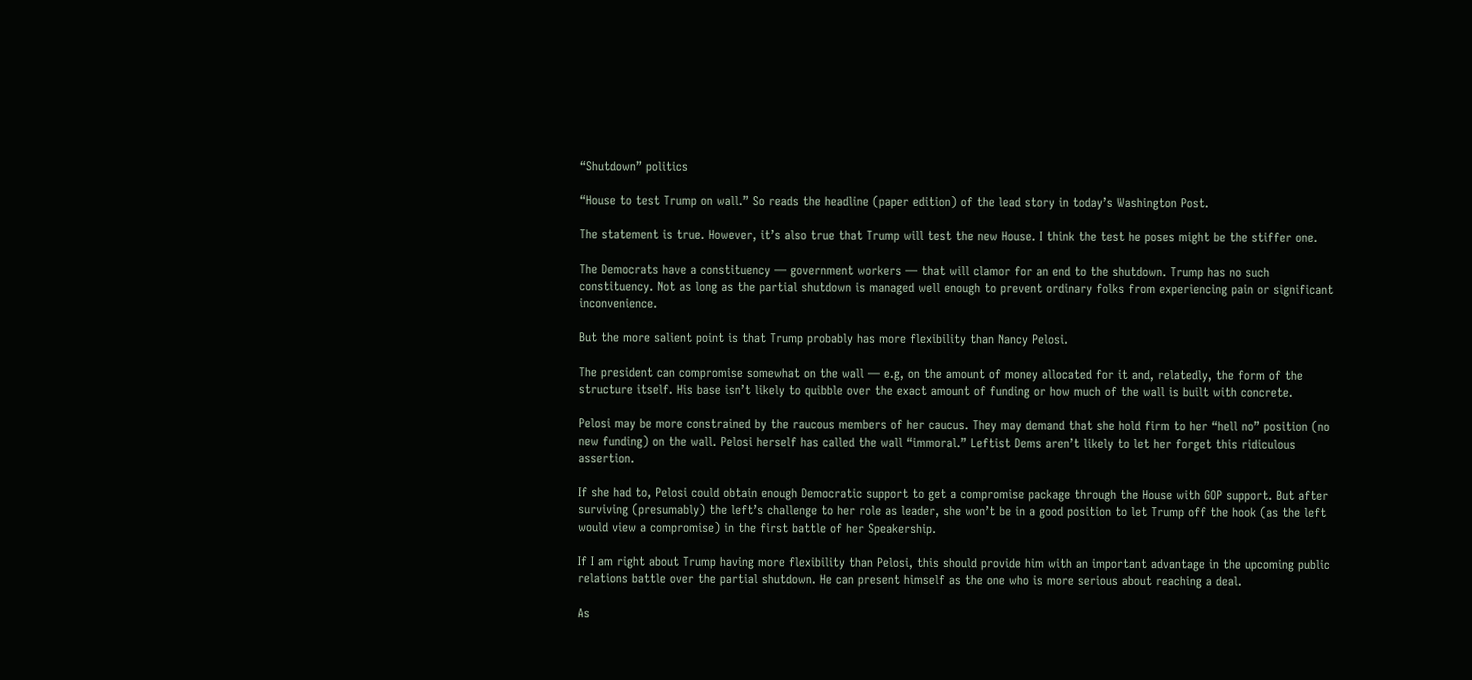“Shutdown” politics

“House to test Trump on wall.” So reads the headline (paper edition) of the lead story in today’s Washington Post.

The statement is true. However, it’s also true that Trump will test the new House. I think the test he poses might be the stiffer one.

The Democrats have a constituency — government workers — that will clamor for an end to the shutdown. Trump has no such constituency. Not as long as the partial shutdown is managed well enough to prevent ordinary folks from experiencing pain or significant inconvenience.

But the more salient point is that Trump probably has more flexibility than Nancy Pelosi.

The president can compromise somewhat on the wall — e.g, on the amount of money allocated for it and, relatedly, the form of the structure itself. His base isn’t likely to quibble over the exact amount of funding or how much of the wall is built with concrete.

Pelosi may be more constrained by the raucous members of her caucus. They may demand that she hold firm to her “hell no” position (no new funding) on the wall. Pelosi herself has called the wall “immoral.” Leftist Dems aren’t likely to let her forget this ridiculous assertion.

If she had to, Pelosi could obtain enough Democratic support to get a compromise package through the House with GOP support. But after surviving (presumably) the left’s challenge to her role as leader, she won’t be in a good position to let Trump off the hook (as the left would view a compromise) in the first battle of her Speakership.

If I am right about Trump having more flexibility than Pelosi, this should provide him with an important advantage in the upcoming public relations battle over the partial shutdown. He can present himself as the one who is more serious about reaching a deal.

As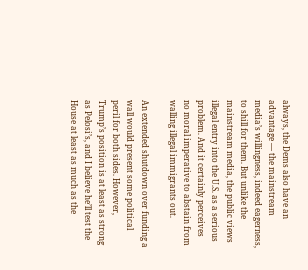always, the Dems also have an advantage — the mainstream media’s willingness, indeed eagerness, to shill for them. But unlike the mainstream media, the public views illegal entry into the U.S. as a serious problem. And it certainly perceives no moral imperative to abstain from walling illegal immigrants out.

An extended shutdown over funding a wall would present some political peril for both sides. However, Trump’s position is at least as strong as Pelosi’s, and I believe he’ll test the House at least as much as the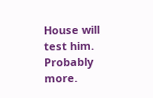House will test him. Probably more.